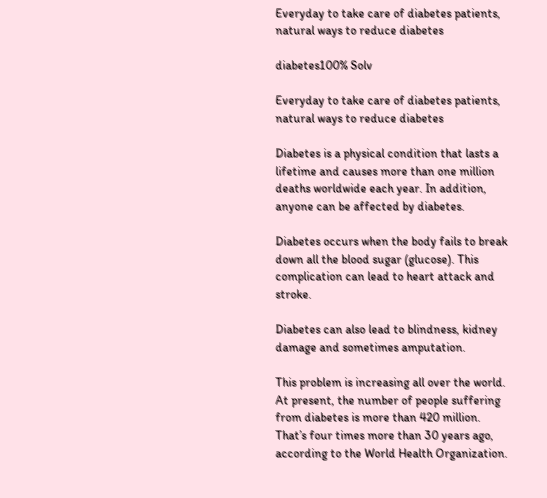Everyday to take care of diabetes patients, natural ways to reduce diabetes

diabetes100% Solv

Everyday to take care of diabetes patients, natural ways to reduce diabetes

Diabetes is a physical condition that lasts a lifetime and causes more than one million deaths worldwide each year. In addition, anyone can be affected by diabetes.

Diabetes occurs when the body fails to break down all the blood sugar (glucose). This complication can lead to heart attack and stroke.

Diabetes can also lead to blindness, kidney damage and sometimes amputation.

This problem is increasing all over the world. At present, the number of people suffering from diabetes is more than 420 million. That’s four times more than 30 years ago, according to the World Health Organization.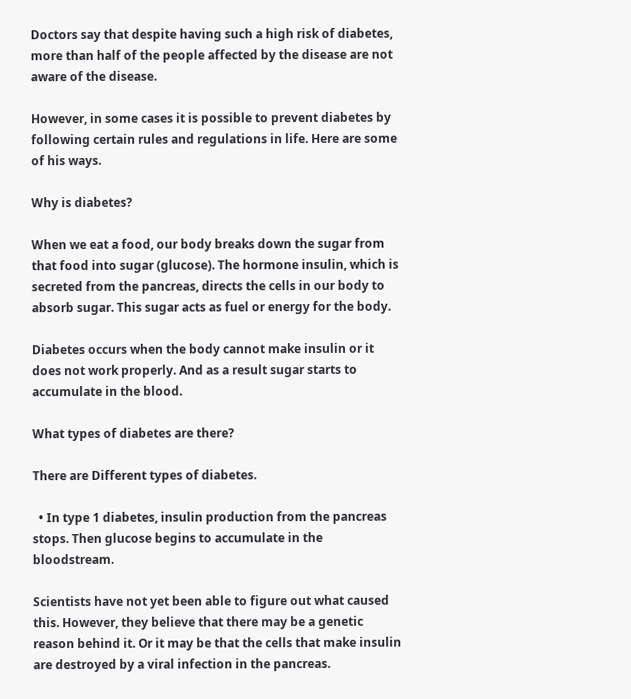Doctors say that despite having such a high risk of diabetes, more than half of the people affected by the disease are not aware of the disease.

However, in some cases it is possible to prevent diabetes by following certain rules and regulations in life. Here are some of his ways.

Why is diabetes?

When we eat a food, our body breaks down the sugar from that food into sugar (glucose). The hormone insulin, which is secreted from the pancreas, directs the cells in our body to absorb sugar. This sugar acts as fuel or energy for the body.

Diabetes occurs when the body cannot make insulin or it does not work properly. And as a result sugar starts to accumulate in the blood.

What types of diabetes are there?

There are Different types of diabetes.

  • In type 1 diabetes, insulin production from the pancreas stops. Then glucose begins to accumulate in the bloodstream.

Scientists have not yet been able to figure out what caused this. However, they believe that there may be a genetic reason behind it. Or it may be that the cells that make insulin are destroyed by a viral infection in the pancreas.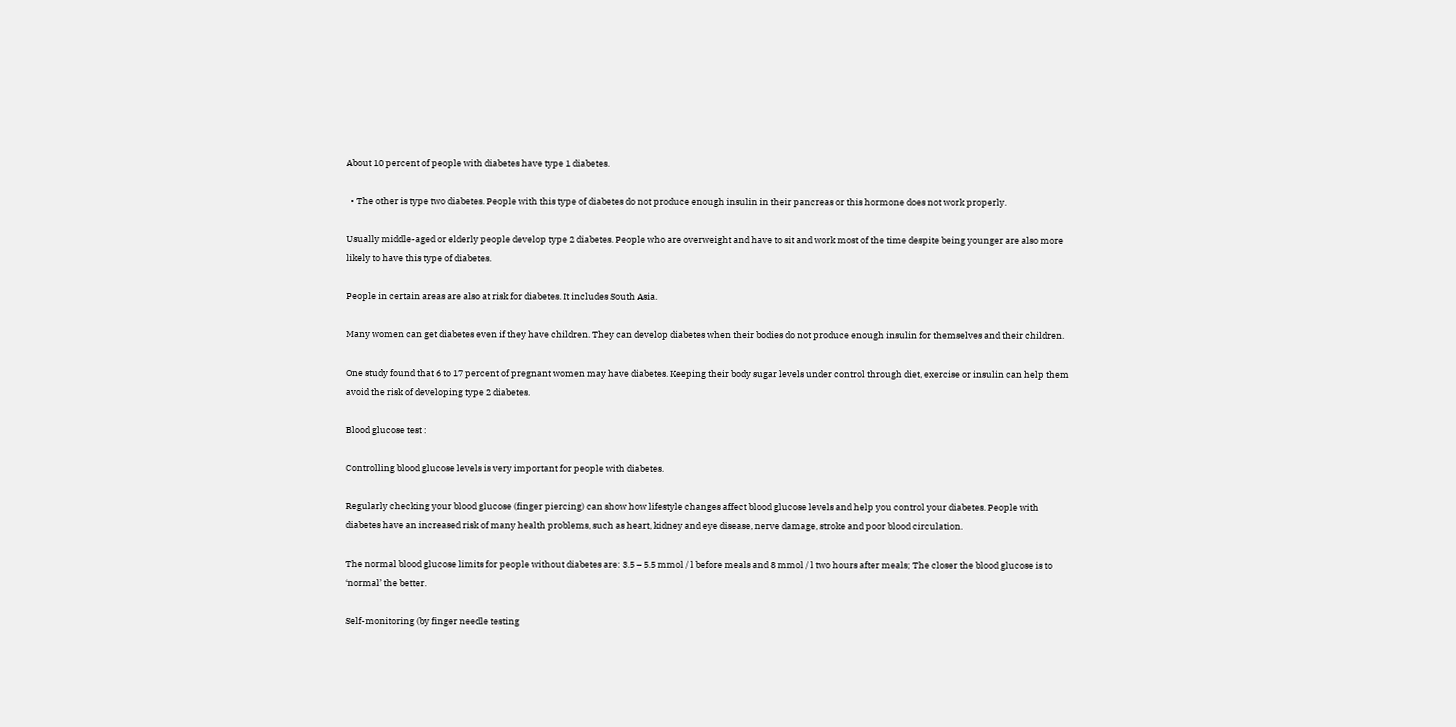About 10 percent of people with diabetes have type 1 diabetes.

  • The other is type two diabetes. People with this type of diabetes do not produce enough insulin in their pancreas or this hormone does not work properly.

Usually middle-aged or elderly people develop type 2 diabetes. People who are overweight and have to sit and work most of the time despite being younger are also more likely to have this type of diabetes.

People in certain areas are also at risk for diabetes. It includes South Asia.

Many women can get diabetes even if they have children. They can develop diabetes when their bodies do not produce enough insulin for themselves and their children.

One study found that 6 to 17 percent of pregnant women may have diabetes. Keeping their body sugar levels under control through diet, exercise or insulin can help them avoid the risk of developing type 2 diabetes.

Blood glucose test :

Controlling blood glucose levels is very important for people with diabetes.

Regularly checking your blood glucose (finger piercing) can show how lifestyle changes affect blood glucose levels and help you control your diabetes. People with diabetes have an increased risk of many health problems, such as heart, kidney and eye disease, nerve damage, stroke and poor blood circulation.

The normal blood glucose limits for people without diabetes are: 3.5 – 5.5 mmol / l before meals and 8 mmol / l two hours after meals; The closer the blood glucose is to ‘normal’ the better.

Self-monitoring (by finger needle testing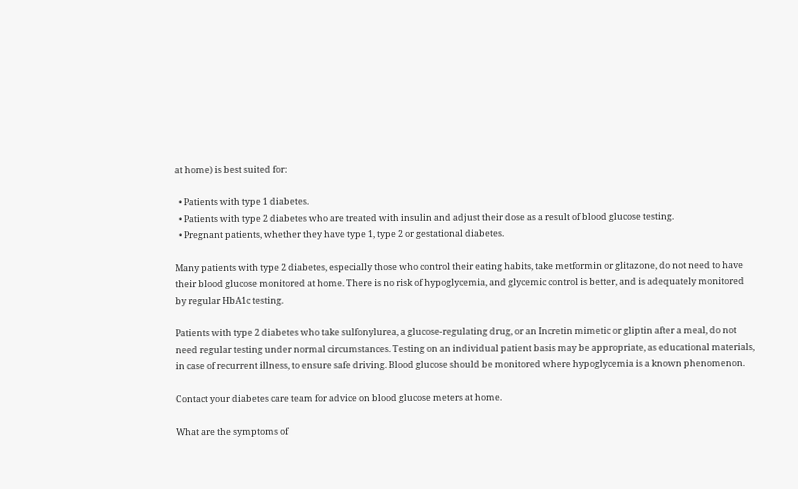at home) is best suited for:

  • Patients with type 1 diabetes.
  • Patients with type 2 diabetes who are treated with insulin and adjust their dose as a result of blood glucose testing.
  • Pregnant patients, whether they have type 1, type 2 or gestational diabetes.

Many patients with type 2 diabetes, especially those who control their eating habits, take metformin or glitazone, do not need to have their blood glucose monitored at home. There is no risk of hypoglycemia, and glycemic control is better, and is adequately monitored by regular HbA1c testing.

Patients with type 2 diabetes who take sulfonylurea, a glucose-regulating drug, or an Incretin mimetic or gliptin after a meal, do not need regular testing under normal circumstances. Testing on an individual patient basis may be appropriate, as educational materials, in case of recurrent illness, to ensure safe driving. Blood glucose should be monitored where hypoglycemia is a known phenomenon.

Contact your diabetes care team for advice on blood glucose meters at home.

What are the symptoms of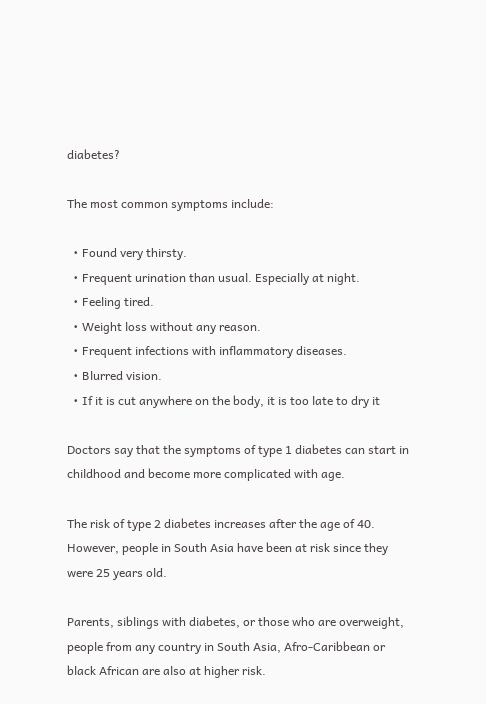diabetes?

The most common symptoms include:

  • Found very thirsty.
  • Frequent urination than usual. Especially at night.
  • Feeling tired.
  • Weight loss without any reason.
  • Frequent infections with inflammatory diseases.
  • Blurred vision.
  • If it is cut anywhere on the body, it is too late to dry it

Doctors say that the symptoms of type 1 diabetes can start in childhood and become more complicated with age.

The risk of type 2 diabetes increases after the age of 40. However, people in South Asia have been at risk since they were 25 years old.

Parents, siblings with diabetes, or those who are overweight, people from any country in South Asia, Afro-Caribbean or black African are also at higher risk.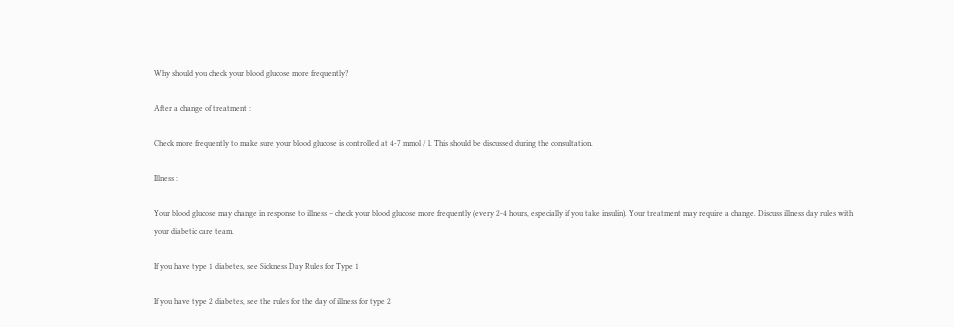Why should you check your blood glucose more frequently?

After a change of treatment :

Check more frequently to make sure your blood glucose is controlled at 4-7 mmol / l. This should be discussed during the consultation.

Illness :

Your blood glucose may change in response to illness – check your blood glucose more frequently (every 2-4 hours, especially if you take insulin). Your treatment may require a change. Discuss illness day rules with your diabetic care team.

If you have type 1 diabetes, see Sickness Day Rules for Type 1

If you have type 2 diabetes, see the rules for the day of illness for type 2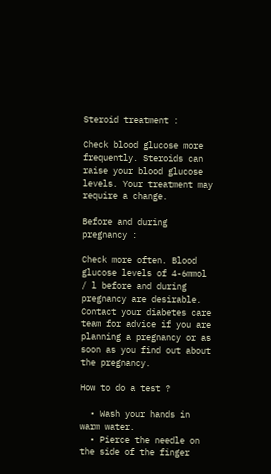Steroid treatment :

Check blood glucose more frequently. Steroids can raise your blood glucose levels. Your treatment may require a change.

Before and during pregnancy :

Check more often. Blood glucose levels of 4-6mmol / l before and during pregnancy are desirable. Contact your diabetes care team for advice if you are planning a pregnancy or as soon as you find out about the pregnancy.

How to do a test ?

  • Wash your hands in warm water.
  • Pierce the needle on the side of the finger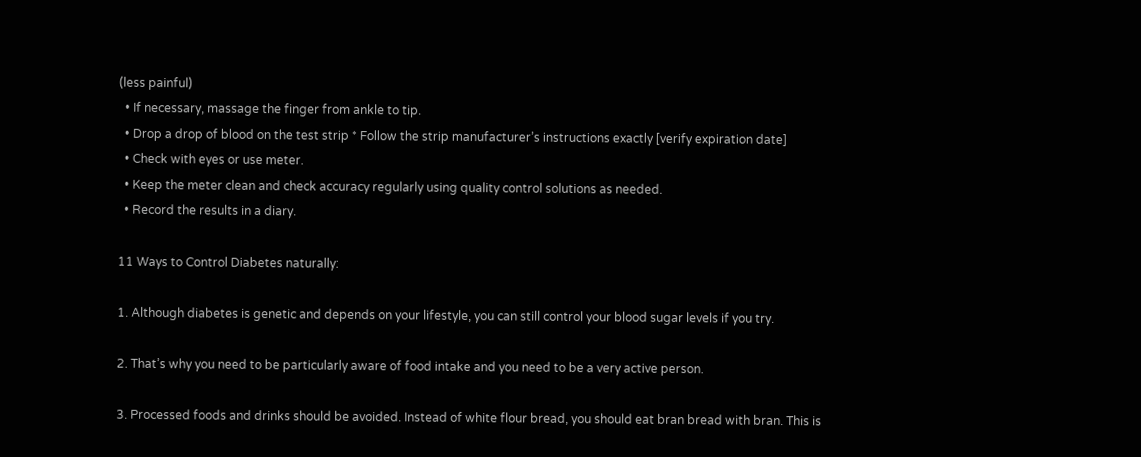(less painful)
  • If necessary, massage the finger from ankle to tip.
  • Drop a drop of blood on the test strip * Follow the strip manufacturer’s instructions exactly [verify expiration date]
  • Check with eyes or use meter.
  • Keep the meter clean and check accuracy regularly using quality control solutions as needed.
  • Record the results in a diary.

11 Ways to Control Diabetes naturally:

1. Although diabetes is genetic and depends on your lifestyle, you can still control your blood sugar levels if you try.

2. That’s why you need to be particularly aware of food intake and you need to be a very active person.

3. Processed foods and drinks should be avoided. Instead of white flour bread, you should eat bran bread with bran. This is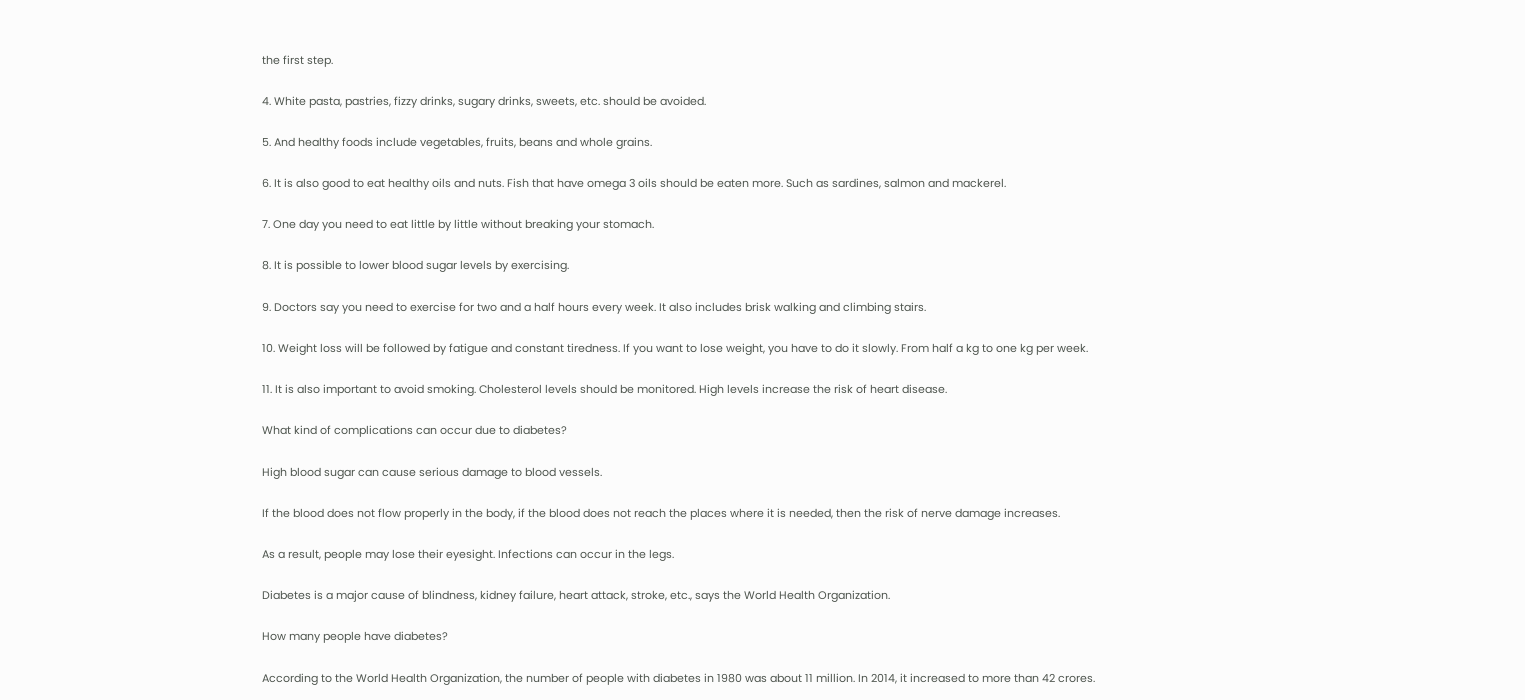the first step.

4. White pasta, pastries, fizzy drinks, sugary drinks, sweets, etc. should be avoided.

5. And healthy foods include vegetables, fruits, beans and whole grains.

6. It is also good to eat healthy oils and nuts. Fish that have omega 3 oils should be eaten more. Such as sardines, salmon and mackerel.

7. One day you need to eat little by little without breaking your stomach.

8. It is possible to lower blood sugar levels by exercising.

9. Doctors say you need to exercise for two and a half hours every week. It also includes brisk walking and climbing stairs.

10. Weight loss will be followed by fatigue and constant tiredness. If you want to lose weight, you have to do it slowly. From half a kg to one kg per week.

11. It is also important to avoid smoking. Cholesterol levels should be monitored. High levels increase the risk of heart disease.

What kind of complications can occur due to diabetes?

High blood sugar can cause serious damage to blood vessels.

If the blood does not flow properly in the body, if the blood does not reach the places where it is needed, then the risk of nerve damage increases.

As a result, people may lose their eyesight. Infections can occur in the legs.

Diabetes is a major cause of blindness, kidney failure, heart attack, stroke, etc., says the World Health Organization.

How many people have diabetes?

According to the World Health Organization, the number of people with diabetes in 1980 was about 11 million. In 2014, it increased to more than 42 crores.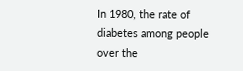In 1980, the rate of diabetes among people over the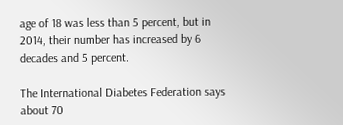age of 18 was less than 5 percent, but in 2014, their number has increased by 6 decades and 5 percent.

The International Diabetes Federation says about 70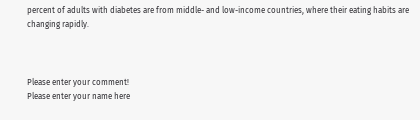percent of adults with diabetes are from middle- and low-income countries, where their eating habits are changing rapidly.



Please enter your comment!
Please enter your name here